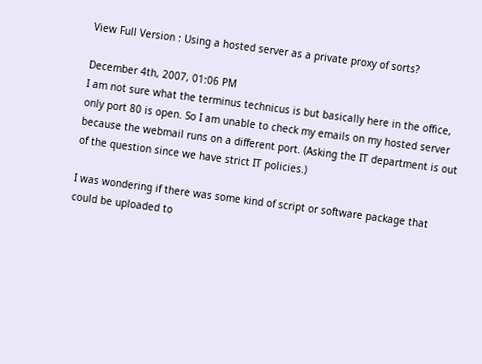View Full Version : Using a hosted server as a private proxy of sorts?

December 4th, 2007, 01:06 PM
I am not sure what the terminus technicus is but basically here in the office, only port 80 is open. So I am unable to check my emails on my hosted server because the webmail runs on a different port. (Asking the IT department is out of the question since we have strict IT policies.)

I was wondering if there was some kind of script or software package that could be uploaded to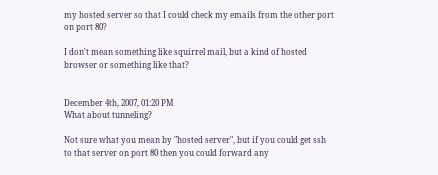my hosted server so that I could check my emails from the other port on port 80?

I don't mean something like squirrel mail, but a kind of hosted browser or something like that?


December 4th, 2007, 01:20 PM
What about tunneling?

Not sure what you mean by "hosted server", but if you could get ssh to that server on port 80 then you could forward any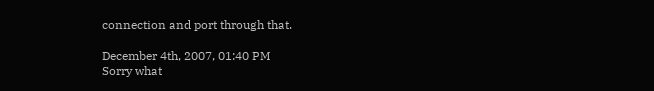connection and port through that.

December 4th, 2007, 01:40 PM
Sorry what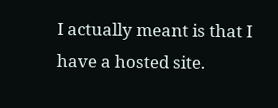I actually meant is that I have a hosted site.